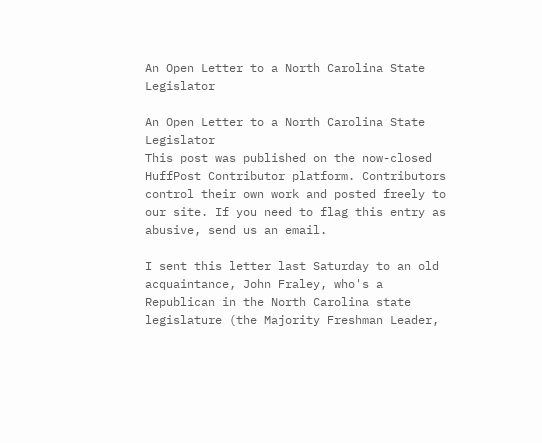An Open Letter to a North Carolina State Legislator

An Open Letter to a North Carolina State Legislator
This post was published on the now-closed HuffPost Contributor platform. Contributors control their own work and posted freely to our site. If you need to flag this entry as abusive, send us an email.

I sent this letter last Saturday to an old acquaintance, John Fraley, who's a Republican in the North Carolina state legislature (the Majority Freshman Leader,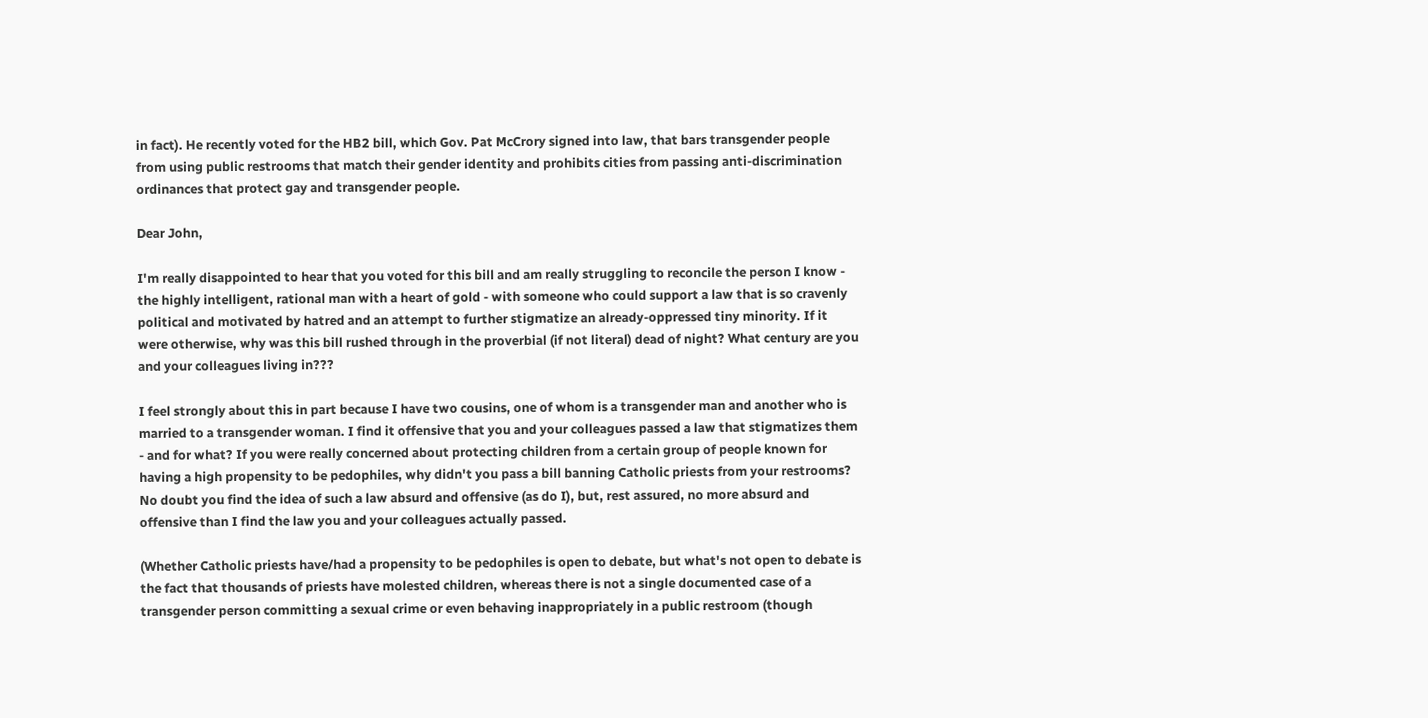in fact). He recently voted for the HB2 bill, which Gov. Pat McCrory signed into law, that bars transgender people from using public restrooms that match their gender identity and prohibits cities from passing anti-discrimination ordinances that protect gay and transgender people.

Dear John,

I'm really disappointed to hear that you voted for this bill and am really struggling to reconcile the person I know - the highly intelligent, rational man with a heart of gold - with someone who could support a law that is so cravenly political and motivated by hatred and an attempt to further stigmatize an already-oppressed tiny minority. If it were otherwise, why was this bill rushed through in the proverbial (if not literal) dead of night? What century are you and your colleagues living in???

I feel strongly about this in part because I have two cousins, one of whom is a transgender man and another who is married to a transgender woman. I find it offensive that you and your colleagues passed a law that stigmatizes them - and for what? If you were really concerned about protecting children from a certain group of people known for having a high propensity to be pedophiles, why didn't you pass a bill banning Catholic priests from your restrooms? No doubt you find the idea of such a law absurd and offensive (as do I), but, rest assured, no more absurd and offensive than I find the law you and your colleagues actually passed.

(Whether Catholic priests have/had a propensity to be pedophiles is open to debate, but what's not open to debate is the fact that thousands of priests have molested children, whereas there is not a single documented case of a transgender person committing a sexual crime or even behaving inappropriately in a public restroom (though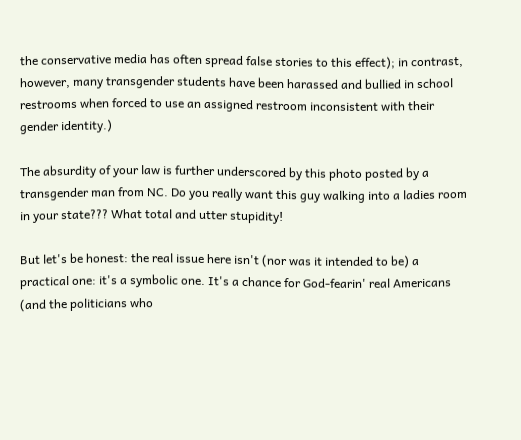the conservative media has often spread false stories to this effect); in contrast, however, many transgender students have been harassed and bullied in school restrooms when forced to use an assigned restroom inconsistent with their gender identity.)

The absurdity of your law is further underscored by this photo posted by a transgender man from NC. Do you really want this guy walking into a ladies room in your state??? What total and utter stupidity!

But let's be honest: the real issue here isn't (nor was it intended to be) a practical one: it's a symbolic one. It's a chance for God-fearin' real Americans (and the politicians who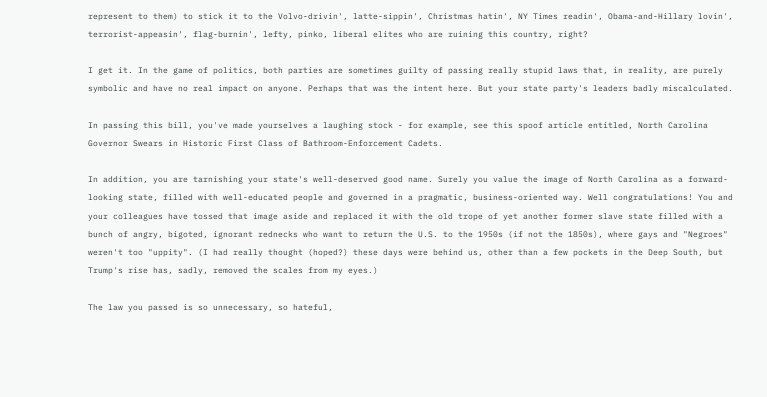represent to them) to stick it to the Volvo-drivin', latte-sippin', Christmas hatin', NY Times readin', Obama-and-Hillary lovin', terrorist-appeasin', flag-burnin', lefty, pinko, liberal elites who are ruining this country, right?

I get it. In the game of politics, both parties are sometimes guilty of passing really stupid laws that, in reality, are purely symbolic and have no real impact on anyone. Perhaps that was the intent here. But your state party's leaders badly miscalculated.

In passing this bill, you've made yourselves a laughing stock - for example, see this spoof article entitled, North Carolina Governor Swears in Historic First Class of Bathroom-Enforcement Cadets.

In addition, you are tarnishing your state's well-deserved good name. Surely you value the image of North Carolina as a forward-looking state, filled with well-educated people and governed in a pragmatic, business-oriented way. Well congratulations! You and your colleagues have tossed that image aside and replaced it with the old trope of yet another former slave state filled with a bunch of angry, bigoted, ignorant rednecks who want to return the U.S. to the 1950s (if not the 1850s), where gays and "Negroes" weren't too "uppity". (I had really thought (hoped?) these days were behind us, other than a few pockets in the Deep South, but Trump's rise has, sadly, removed the scales from my eyes.)

The law you passed is so unnecessary, so hateful,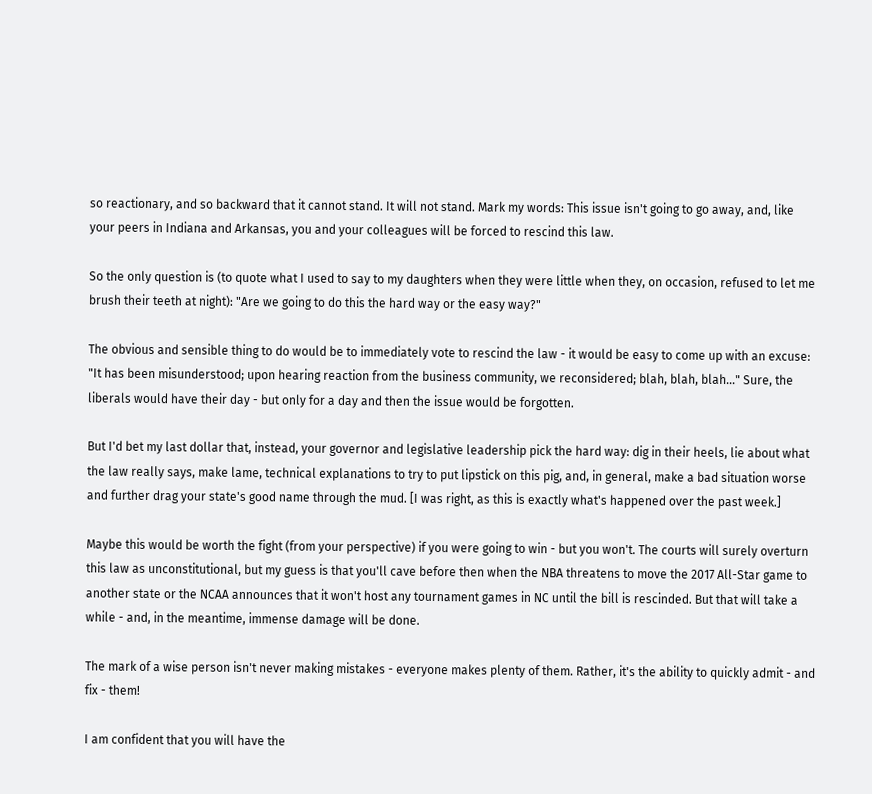so reactionary, and so backward that it cannot stand. It will not stand. Mark my words: This issue isn't going to go away, and, like your peers in Indiana and Arkansas, you and your colleagues will be forced to rescind this law.

So the only question is (to quote what I used to say to my daughters when they were little when they, on occasion, refused to let me brush their teeth at night): "Are we going to do this the hard way or the easy way?"

The obvious and sensible thing to do would be to immediately vote to rescind the law - it would be easy to come up with an excuse: "It has been misunderstood; upon hearing reaction from the business community, we reconsidered; blah, blah, blah..." Sure, the liberals would have their day - but only for a day and then the issue would be forgotten.

But I'd bet my last dollar that, instead, your governor and legislative leadership pick the hard way: dig in their heels, lie about what the law really says, make lame, technical explanations to try to put lipstick on this pig, and, in general, make a bad situation worse and further drag your state's good name through the mud. [I was right, as this is exactly what's happened over the past week.]

Maybe this would be worth the fight (from your perspective) if you were going to win - but you won't. The courts will surely overturn this law as unconstitutional, but my guess is that you'll cave before then when the NBA threatens to move the 2017 All-Star game to another state or the NCAA announces that it won't host any tournament games in NC until the bill is rescinded. But that will take a while - and, in the meantime, immense damage will be done.

The mark of a wise person isn't never making mistakes - everyone makes plenty of them. Rather, it's the ability to quickly admit - and fix - them!

I am confident that you will have the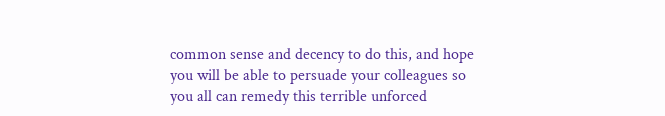common sense and decency to do this, and hope you will be able to persuade your colleagues so you all can remedy this terrible unforced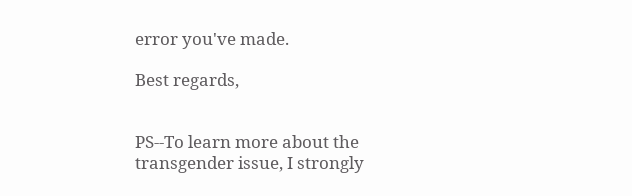error you've made.

Best regards,


PS--To learn more about the transgender issue, I strongly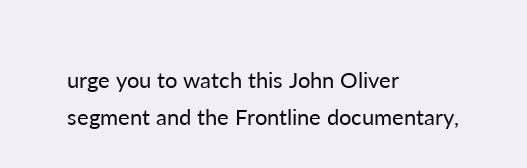urge you to watch this John Oliver segment and the Frontline documentary,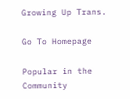Growing Up Trans.

Go To Homepage

Popular in the Community